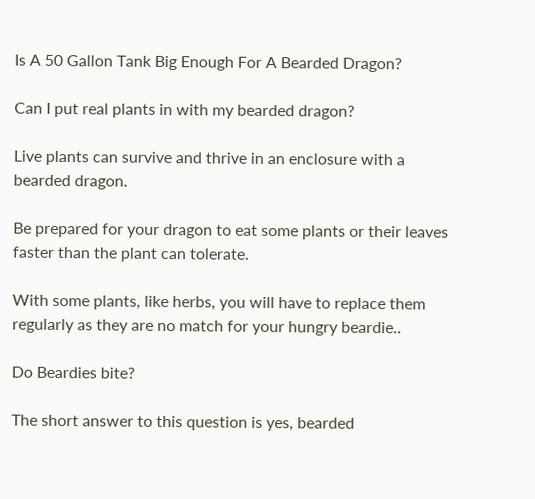Is A 50 Gallon Tank Big Enough For A Bearded Dragon?

Can I put real plants in with my bearded dragon?

Live plants can survive and thrive in an enclosure with a bearded dragon.

Be prepared for your dragon to eat some plants or their leaves faster than the plant can tolerate.

With some plants, like herbs, you will have to replace them regularly as they are no match for your hungry beardie..

Do Beardies bite?

The short answer to this question is yes, bearded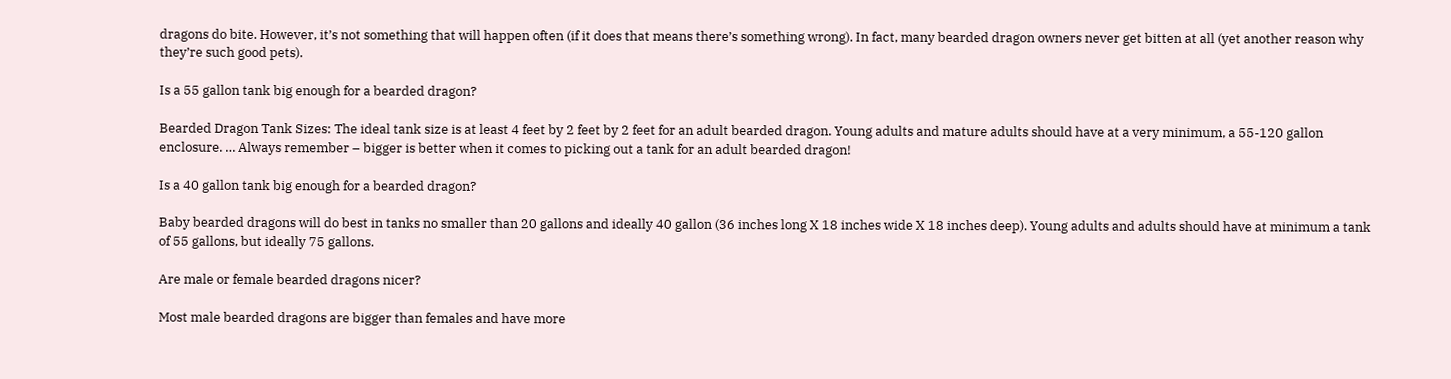dragons do bite. However, it’s not something that will happen often (if it does that means there’s something wrong). In fact, many bearded dragon owners never get bitten at all (yet another reason why they’re such good pets).

Is a 55 gallon tank big enough for a bearded dragon?

Bearded Dragon Tank Sizes: The ideal tank size is at least 4 feet by 2 feet by 2 feet for an adult bearded dragon. Young adults and mature adults should have at a very minimum, a 55-120 gallon enclosure. … Always remember – bigger is better when it comes to picking out a tank for an adult bearded dragon!

Is a 40 gallon tank big enough for a bearded dragon?

Baby bearded dragons will do best in tanks no smaller than 20 gallons and ideally 40 gallon (36 inches long X 18 inches wide X 18 inches deep). Young adults and adults should have at minimum a tank of 55 gallons, but ideally 75 gallons.

Are male or female bearded dragons nicer?

Most male bearded dragons are bigger than females and have more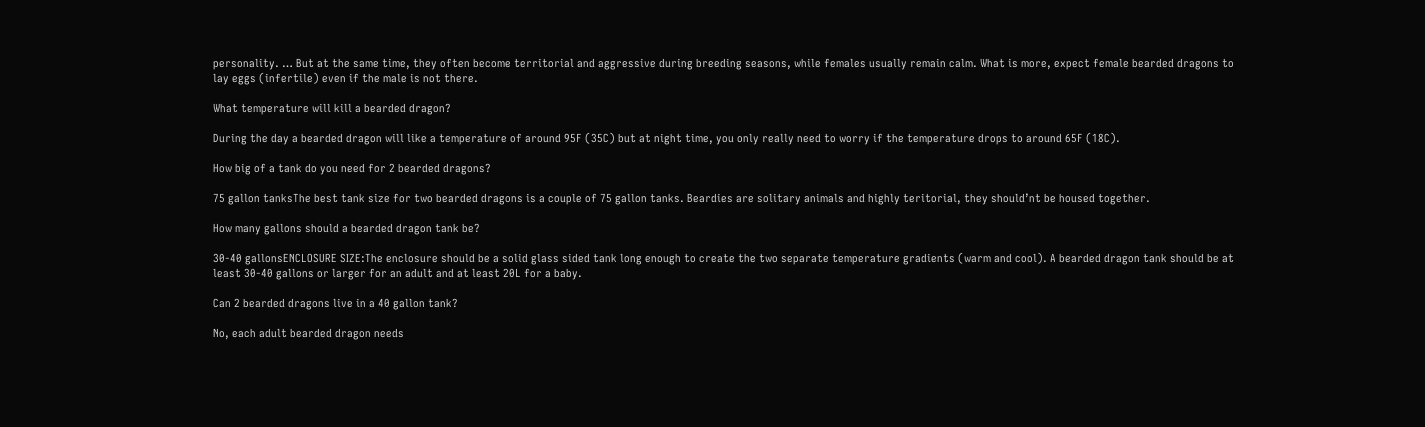personality. … But at the same time, they often become territorial and aggressive during breeding seasons, while females usually remain calm. What is more, expect female bearded dragons to lay eggs (infertile) even if the male is not there.

What temperature will kill a bearded dragon?

During the day a bearded dragon will like a temperature of around 95F (35C) but at night time, you only really need to worry if the temperature drops to around 65F (18C).

How big of a tank do you need for 2 bearded dragons?

75 gallon tanksThe best tank size for two bearded dragons is a couple of 75 gallon tanks. Beardies are solitary animals and highly teritorial, they should’nt be housed together.

How many gallons should a bearded dragon tank be?

30-40 gallonsENCLOSURE SIZE:The enclosure should be a solid glass sided tank long enough to create the two separate temperature gradients (warm and cool). A bearded dragon tank should be at least 30-40 gallons or larger for an adult and at least 20L for a baby.

Can 2 bearded dragons live in a 40 gallon tank?

No, each adult bearded dragon needs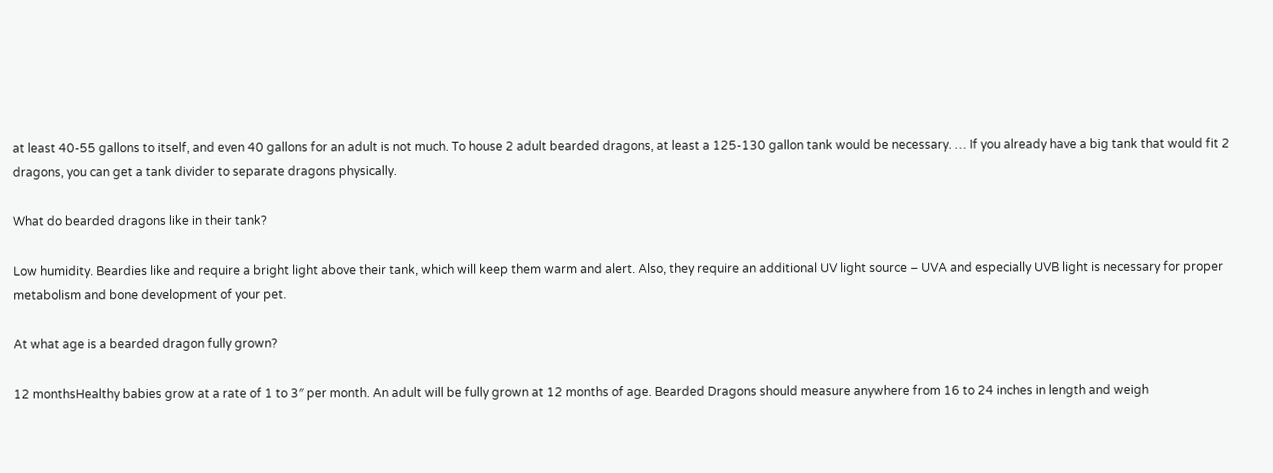at least 40-55 gallons to itself, and even 40 gallons for an adult is not much. To house 2 adult bearded dragons, at least a 125-130 gallon tank would be necessary. … If you already have a big tank that would fit 2 dragons, you can get a tank divider to separate dragons physically.

What do bearded dragons like in their tank?

Low humidity. Beardies like and require a bright light above their tank, which will keep them warm and alert. Also, they require an additional UV light source – UVA and especially UVB light is necessary for proper metabolism and bone development of your pet.

At what age is a bearded dragon fully grown?

12 monthsHealthy babies grow at a rate of 1 to 3″ per month. An adult will be fully grown at 12 months of age. Bearded Dragons should measure anywhere from 16 to 24 inches in length and weigh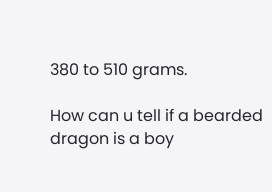380 to 510 grams.

How can u tell if a bearded dragon is a boy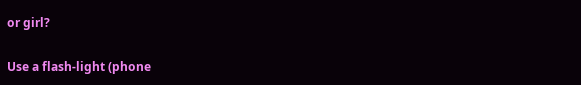or girl?

Use a flash-light (phone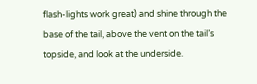flash-lights work great) and shine through the base of the tail, above the vent on the tail’s topside, and look at the underside.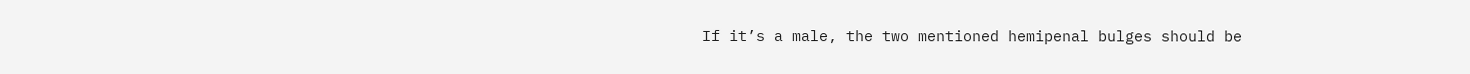If it’s a male, the two mentioned hemipenal bulges should be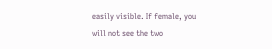easily visible. If female, you will not see the two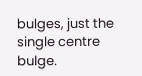bulges, just the single centre bulge.